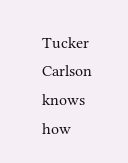Tucker Carlson knows how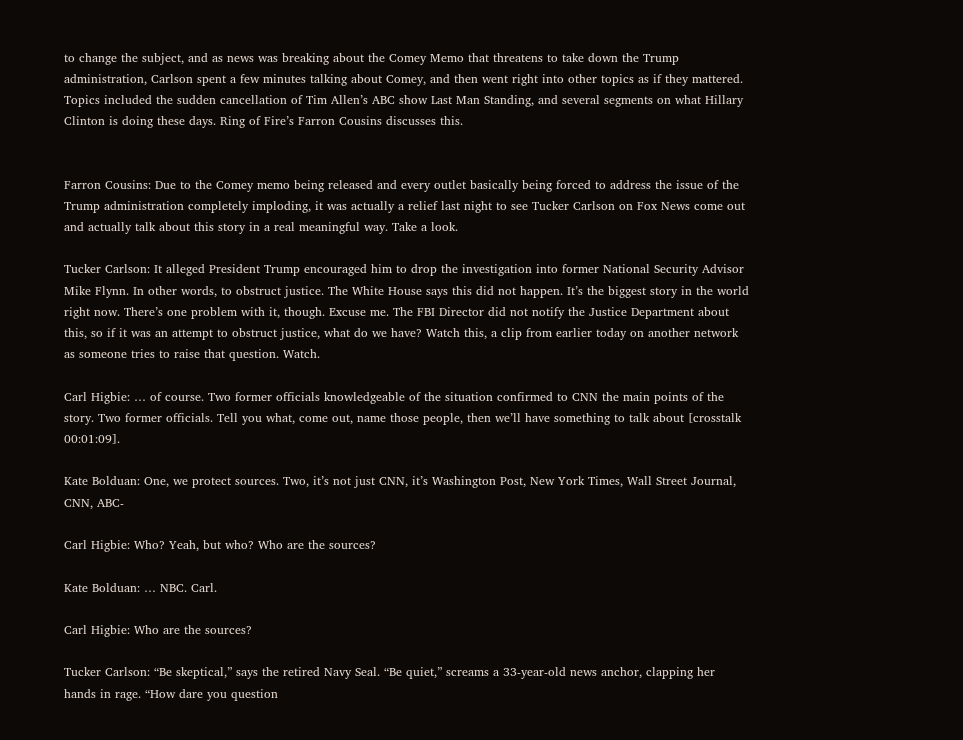to change the subject, and as news was breaking about the Comey Memo that threatens to take down the Trump administration, Carlson spent a few minutes talking about Comey, and then went right into other topics as if they mattered.  Topics included the sudden cancellation of Tim Allen’s ABC show Last Man Standing, and several segments on what Hillary Clinton is doing these days. Ring of Fire’s Farron Cousins discusses this.


Farron Cousins: Due to the Comey memo being released and every outlet basically being forced to address the issue of the Trump administration completely imploding, it was actually a relief last night to see Tucker Carlson on Fox News come out and actually talk about this story in a real meaningful way. Take a look.

Tucker Carlson: It alleged President Trump encouraged him to drop the investigation into former National Security Advisor Mike Flynn. In other words, to obstruct justice. The White House says this did not happen. It’s the biggest story in the world right now. There’s one problem with it, though. Excuse me. The FBI Director did not notify the Justice Department about this, so if it was an attempt to obstruct justice, what do we have? Watch this, a clip from earlier today on another network as someone tries to raise that question. Watch.

Carl Higbie: … of course. Two former officials knowledgeable of the situation confirmed to CNN the main points of the story. Two former officials. Tell you what, come out, name those people, then we’ll have something to talk about [crosstalk 00:01:09].

Kate Bolduan: One, we protect sources. Two, it’s not just CNN, it’s Washington Post, New York Times, Wall Street Journal, CNN, ABC-

Carl Higbie: Who? Yeah, but who? Who are the sources?

Kate Bolduan: … NBC. Carl.

Carl Higbie: Who are the sources?

Tucker Carlson: “Be skeptical,” says the retired Navy Seal. “Be quiet,” screams a 33-year-old news anchor, clapping her hands in rage. “How dare you question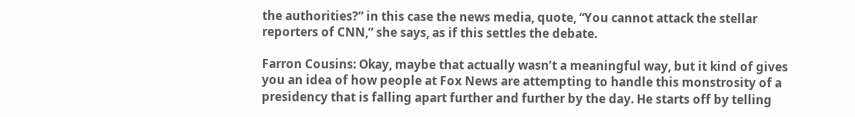the authorities?” in this case the news media, quote, “You cannot attack the stellar reporters of CNN,” she says, as if this settles the debate.

Farron Cousins: Okay, maybe that actually wasn’t a meaningful way, but it kind of gives you an idea of how people at Fox News are attempting to handle this monstrosity of a presidency that is falling apart further and further by the day. He starts off by telling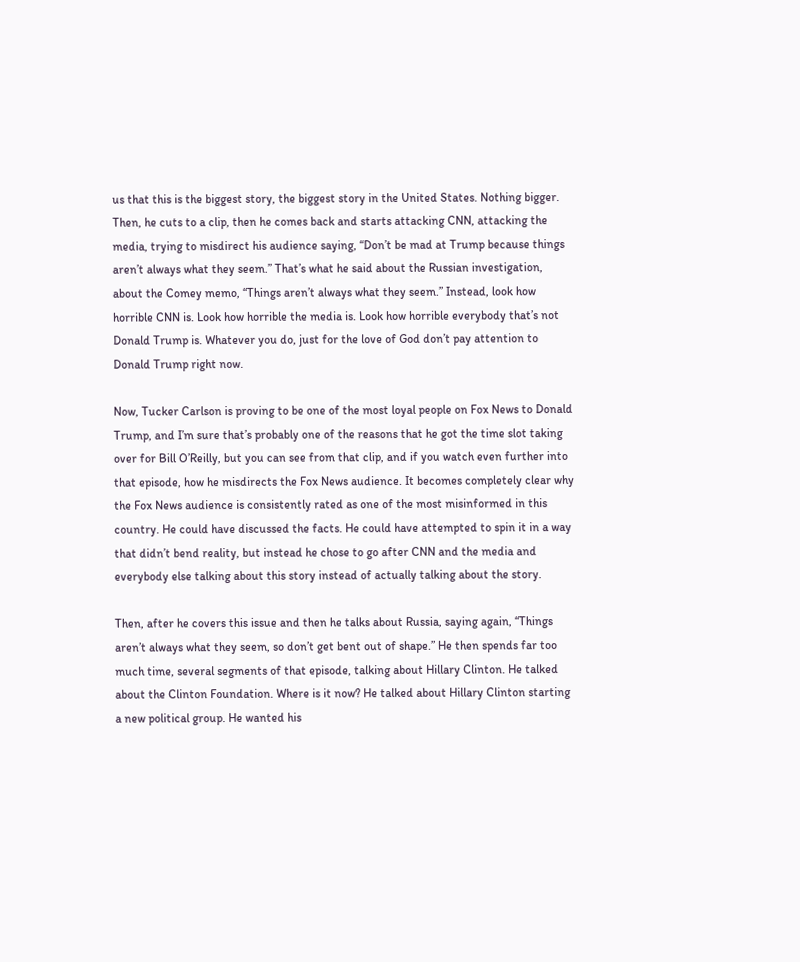us that this is the biggest story, the biggest story in the United States. Nothing bigger. Then, he cuts to a clip, then he comes back and starts attacking CNN, attacking the media, trying to misdirect his audience saying, “Don’t be mad at Trump because things aren’t always what they seem.” That’s what he said about the Russian investigation, about the Comey memo, “Things aren’t always what they seem.” Instead, look how horrible CNN is. Look how horrible the media is. Look how horrible everybody that’s not Donald Trump is. Whatever you do, just for the love of God don’t pay attention to Donald Trump right now.

Now, Tucker Carlson is proving to be one of the most loyal people on Fox News to Donald Trump, and I’m sure that’s probably one of the reasons that he got the time slot taking over for Bill O’Reilly, but you can see from that clip, and if you watch even further into that episode, how he misdirects the Fox News audience. It becomes completely clear why the Fox News audience is consistently rated as one of the most misinformed in this country. He could have discussed the facts. He could have attempted to spin it in a way that didn’t bend reality, but instead he chose to go after CNN and the media and everybody else talking about this story instead of actually talking about the story.

Then, after he covers this issue and then he talks about Russia, saying again, “Things aren’t always what they seem, so don’t get bent out of shape.” He then spends far too much time, several segments of that episode, talking about Hillary Clinton. He talked about the Clinton Foundation. Where is it now? He talked about Hillary Clinton starting a new political group. He wanted his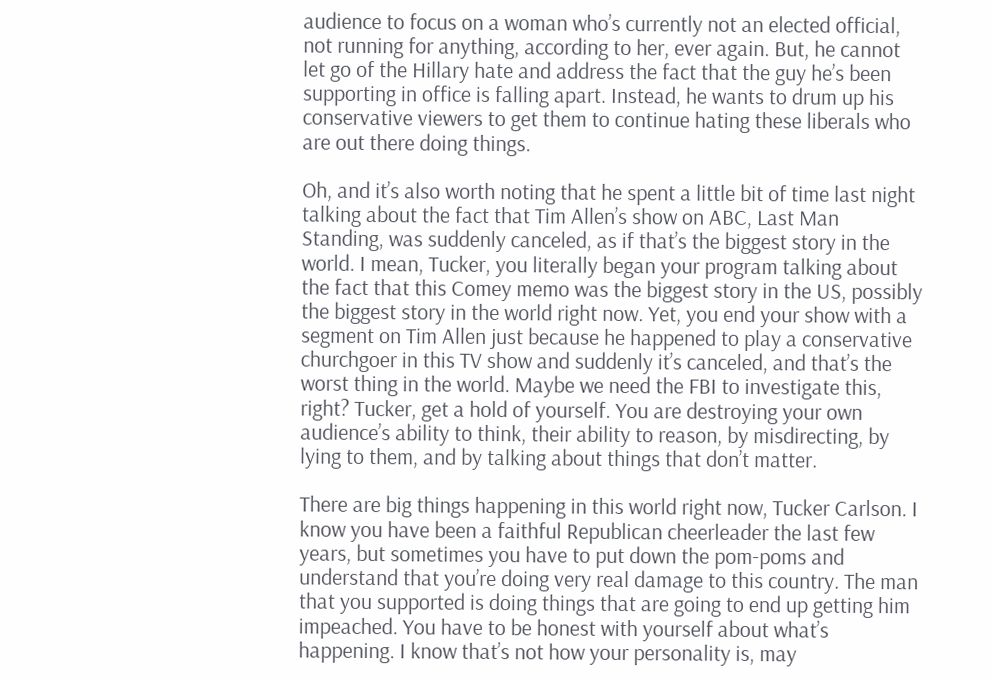audience to focus on a woman who’s currently not an elected official, not running for anything, according to her, ever again. But, he cannot let go of the Hillary hate and address the fact that the guy he’s been supporting in office is falling apart. Instead, he wants to drum up his conservative viewers to get them to continue hating these liberals who are out there doing things.

Oh, and it’s also worth noting that he spent a little bit of time last night talking about the fact that Tim Allen’s show on ABC, Last Man Standing, was suddenly canceled, as if that’s the biggest story in the world. I mean, Tucker, you literally began your program talking about the fact that this Comey memo was the biggest story in the US, possibly the biggest story in the world right now. Yet, you end your show with a segment on Tim Allen just because he happened to play a conservative churchgoer in this TV show and suddenly it’s canceled, and that’s the worst thing in the world. Maybe we need the FBI to investigate this, right? Tucker, get a hold of yourself. You are destroying your own audience’s ability to think, their ability to reason, by misdirecting, by lying to them, and by talking about things that don’t matter.

There are big things happening in this world right now, Tucker Carlson. I know you have been a faithful Republican cheerleader the last few years, but sometimes you have to put down the pom-poms and understand that you’re doing very real damage to this country. The man that you supported is doing things that are going to end up getting him impeached. You have to be honest with yourself about what’s happening. I know that’s not how your personality is, may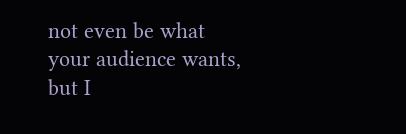not even be what your audience wants, but I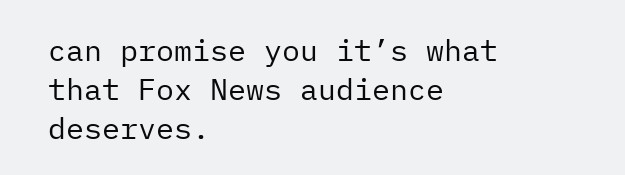can promise you it’s what that Fox News audience deserves.